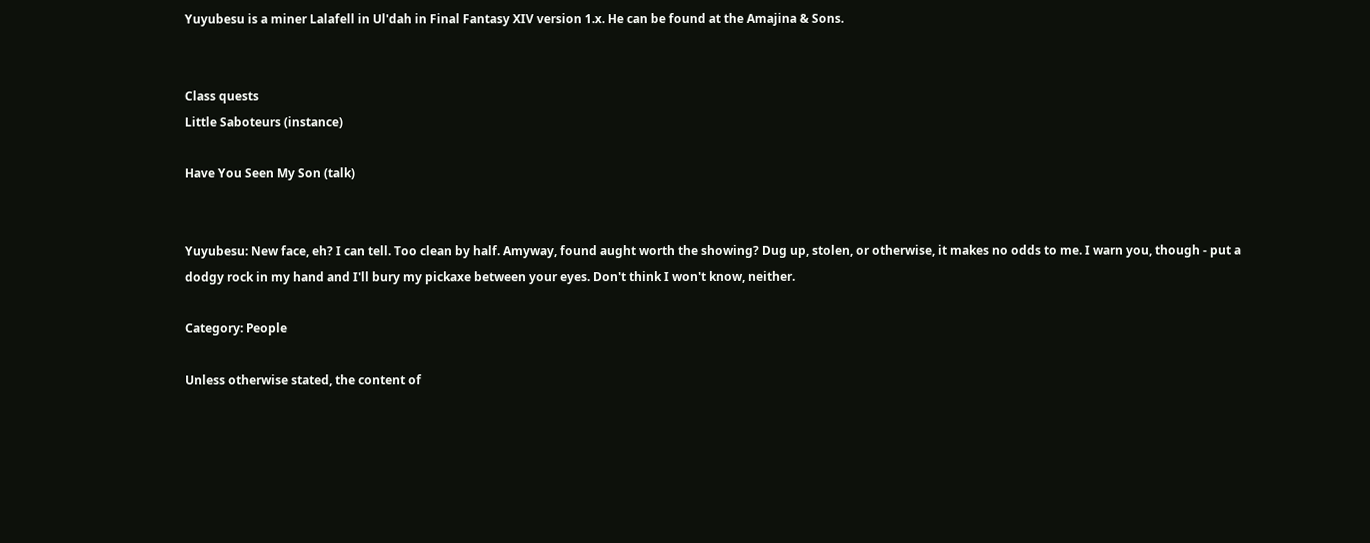Yuyubesu is a miner Lalafell in Ul'dah in Final Fantasy XIV version 1.x. He can be found at the Amajina & Sons.


Class quests
Little Saboteurs (instance)

Have You Seen My Son (talk)


Yuyubesu: New face, eh? I can tell. Too clean by half. Amyway, found aught worth the showing? Dug up, stolen, or otherwise, it makes no odds to me. I warn you, though - put a dodgy rock in my hand and I'll bury my pickaxe between your eyes. Don't think I won't know, neither.

Category: People

Unless otherwise stated, the content of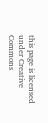this page is licensed under Creative Commons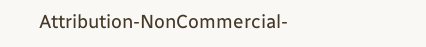Attribution-NonCommercial-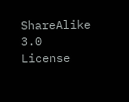ShareAlike 3.0 License